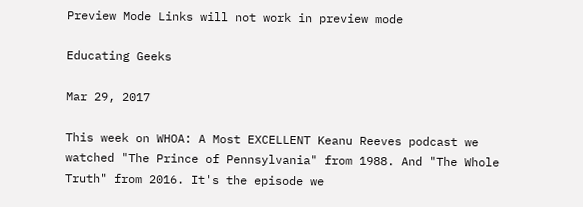Preview Mode Links will not work in preview mode

Educating Geeks

Mar 29, 2017

This week on WHOA: A Most EXCELLENT Keanu Reeves podcast we watched "The Prince of Pennsylvania" from 1988. And "The Whole Truth" from 2016. It's the episode we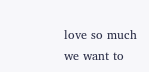love so much we want to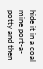hide it in a coal mine port-a-potty and then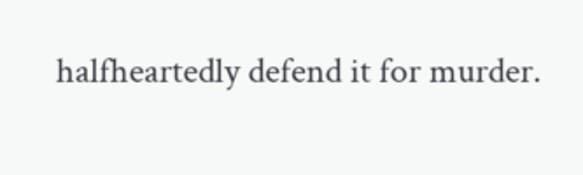halfheartedly defend it for murder.